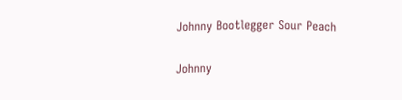Johnny Bootlegger Sour Peach

Johnny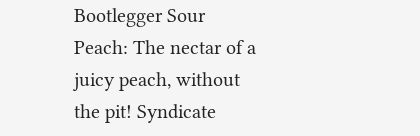Bootlegger Sour Peach: The nectar of a juicy peach, without the pit! Syndicate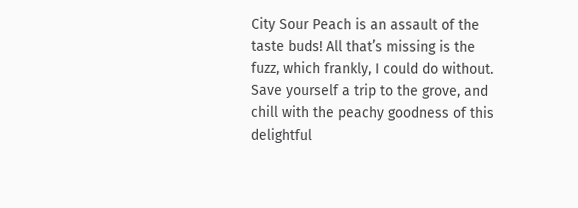City Sour Peach is an assault of the taste buds! All that’s missing is the fuzz, which frankly, I could do without. Save yourself a trip to the grove, and chill with the peachy goodness of this delightful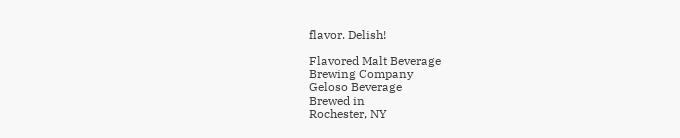flavor. Delish!

Flavored Malt Beverage
Brewing Company
Geloso Beverage
Brewed in
Rochester, NY